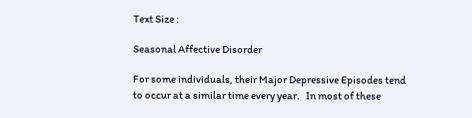Text Size :

Seasonal Affective Disorder

For some individuals, their Major Depressive Episodes tend to occur at a similar time every year.   In most of these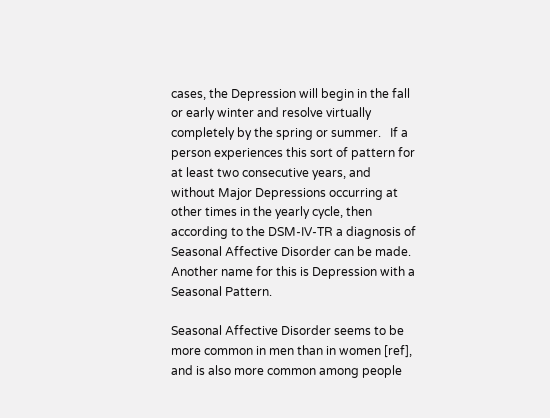cases, the Depression will begin in the fall or early winter and resolve virtually completely by the spring or summer.   If a person experiences this sort of pattern for at least two consecutive years, and without Major Depressions occurring at other times in the yearly cycle, then according to the DSM-IV-TR a diagnosis of Seasonal Affective Disorder can be made.  Another name for this is Depression with a Seasonal Pattern.

Seasonal Affective Disorder seems to be more common in men than in women [ref], and is also more common among people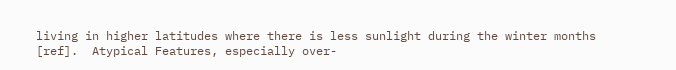living in higher latitudes where there is less sunlight during the winter months [ref].  Atypical Features, especially over-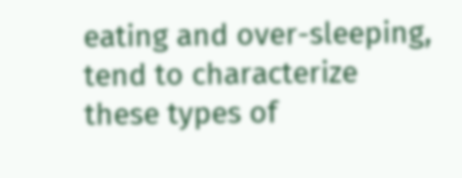eating and over-sleeping, tend to characterize these types of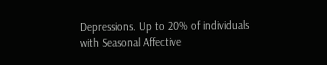Depressions. Up to 20% of individuals with Seasonal Affective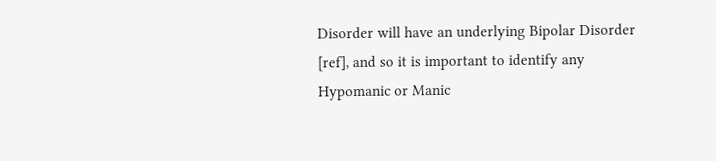Disorder will have an underlying Bipolar Disorder [ref], and so it is important to identify any Hypomanic or Manic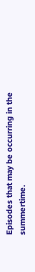Episodes that may be occurring in the summertime.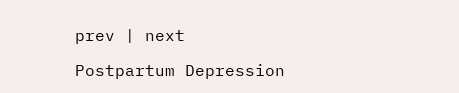prev | next

Postpartum Depression